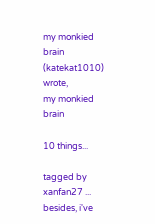my monkied brain (katekat1010) wrote,
my monkied brain

10 things...

tagged by xanfan27 ... besides, i've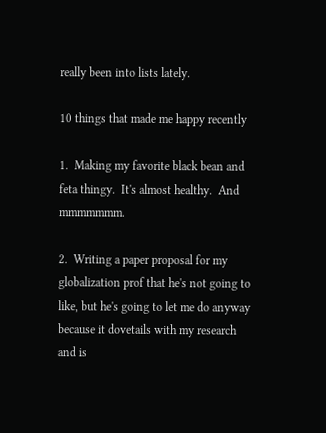really been into lists lately.

10 things that made me happy recently

1.  Making my favorite black bean and feta thingy.  It's almost healthy.  And mmmmmmm.

2.  Writing a paper proposal for my globalization prof that he's not going to like, but he's going to let me do anyway because it dovetails with my research and is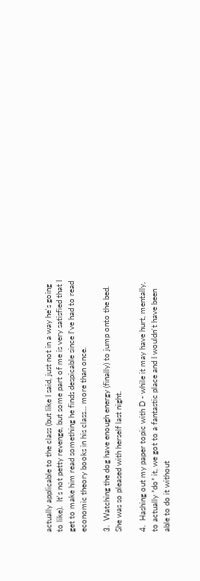actually applicable to the class (but like I said, just not in a way he's going to like).  It's not petty revenge, but some part of me is very satisfied that I get to make him read something he finds despicable since I've had to read economic theory books in his class... more than once.

3.  Watching the dog have enough energy (finally) to jump onto the bed.  She was so pleased with herself last night.

4.  Hashing out my paper topic with D - while it may have hurt, mentally, to actually *do* it, we got to a fantastic place and I wouldn't have been able to do it without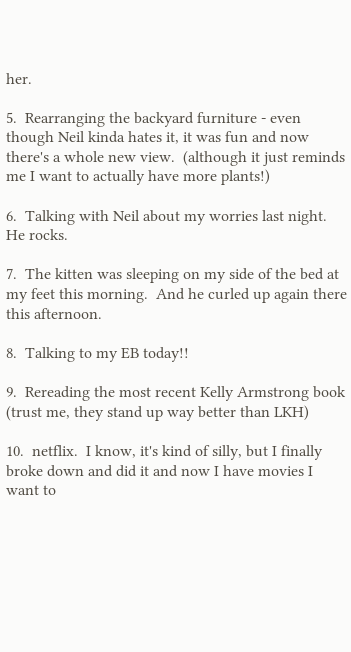her.

5.  Rearranging the backyard furniture - even though Neil kinda hates it, it was fun and now there's a whole new view.  (although it just reminds me I want to actually have more plants!)

6.  Talking with Neil about my worries last night.  He rocks.

7.  The kitten was sleeping on my side of the bed at my feet this morning.  And he curled up again there this afternoon.

8.  Talking to my EB today!!

9.  Rereading the most recent Kelly Armstrong book (trust me, they stand up way better than LKH)

10.  netflix.  I know, it's kind of silly, but I finally broke down and did it and now I have movies I want to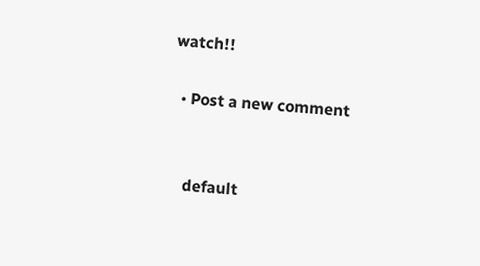watch!!

  • Post a new comment


    default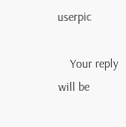userpic

    Your reply will be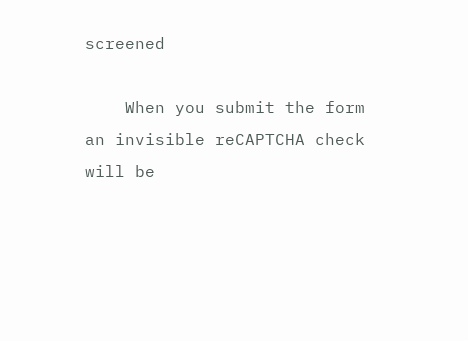screened

    When you submit the form an invisible reCAPTCHA check will be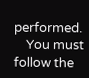performed.
    You must follow the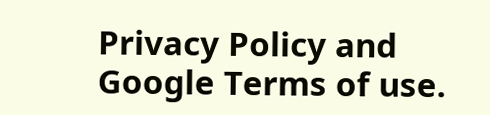Privacy Policy and Google Terms of use.